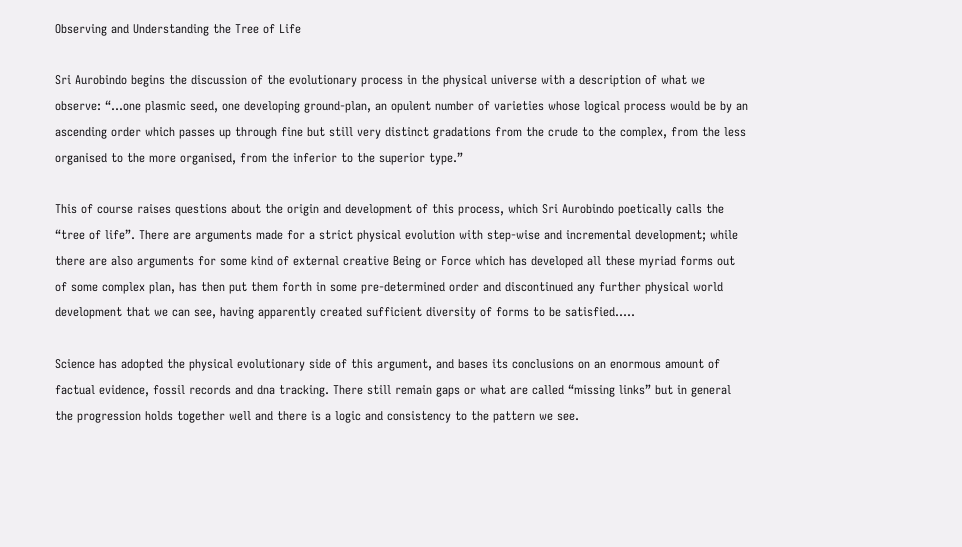Observing and Understanding the Tree of Life

Sri Aurobindo begins the discussion of the evolutionary process in the physical universe with a description of what we observe: “…one plasmic seed, one developing ground-plan, an opulent number of varieties whose logical process would be by an ascending order which passes up through fine but still very distinct gradations from the crude to the complex, from the less organised to the more organised, from the inferior to the superior type.”

This of course raises questions about the origin and development of this process, which Sri Aurobindo poetically calls the “tree of life”. There are arguments made for a strict physical evolution with step-wise and incremental development; while there are also arguments for some kind of external creative Being or Force which has developed all these myriad forms out of some complex plan, has then put them forth in some pre-determined order and discontinued any further physical world development that we can see, having apparently created sufficient diversity of forms to be satisfied…..

Science has adopted the physical evolutionary side of this argument, and bases its conclusions on an enormous amount of factual evidence, fossil records and dna tracking. There still remain gaps or what are called “missing links” but in general the progression holds together well and there is a logic and consistency to the pattern we see.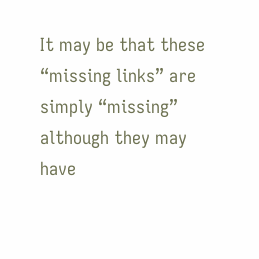It may be that these “missing links” are simply “missing” although they may have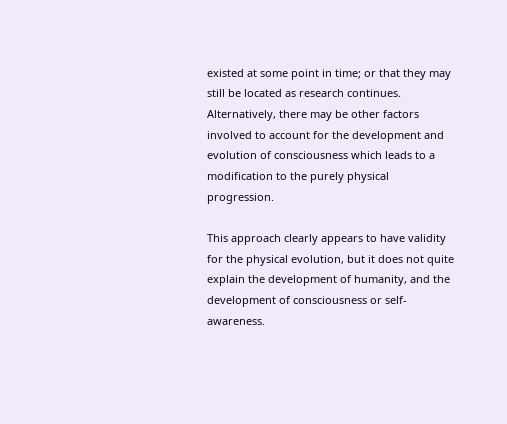existed at some point in time; or that they may still be located as research continues. Alternatively, there may be other factors involved to account for the development and evolution of consciousness which leads to a modification to the purely physical progression.

This approach clearly appears to have validity for the physical evolution, but it does not quite explain the development of humanity, and the development of consciousness or self-awareness.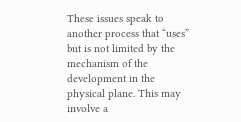These issues speak to another process that “uses” but is not limited by the mechanism of the development in the physical plane. This may involve a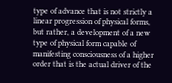type of advance that is not strictly a linear progression of physical forms, but rather, a development of a new type of physical form capable of manifesting consciousness of a higher order that is the actual driver of the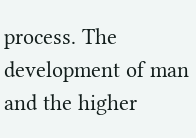process. The development of man and the higher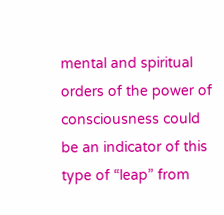mental and spiritual orders of the power of consciousness could be an indicator of this type of “leap” from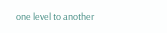one level to another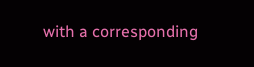with a corresponding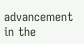advancement in the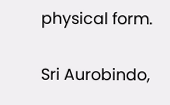physical form.

Sri Aurobindo,